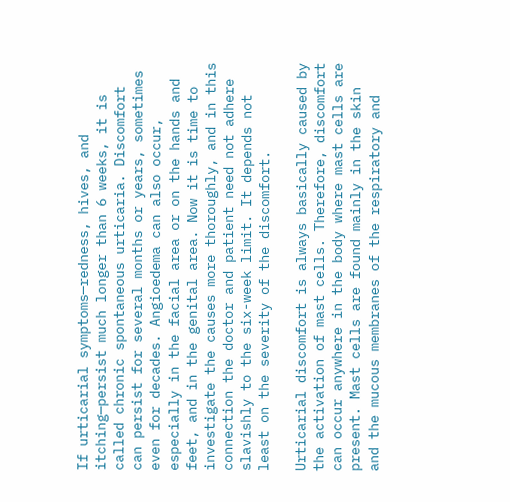If urticarial symptoms—redness, hives, and itching—persist much longer than 6 weeks, it is called chronic spontaneous urticaria. Discomfort can persist for several months or years, sometimes even for decades. Angioedema can also occur, especially in the facial area or on the hands and feet, and in the genital area. Now it is time to investigate the causes more thoroughly, and in this connection the doctor and patient need not adhere slavishly to the six-week limit. It depends not least on the severity of the discomfort.

Urticarial discomfort is always basically caused by the activation of mast cells. Therefore, discomfort can occur anywhere in the body where mast cells are present. Mast cells are found mainly in the skin and the mucous membranes of the respiratory and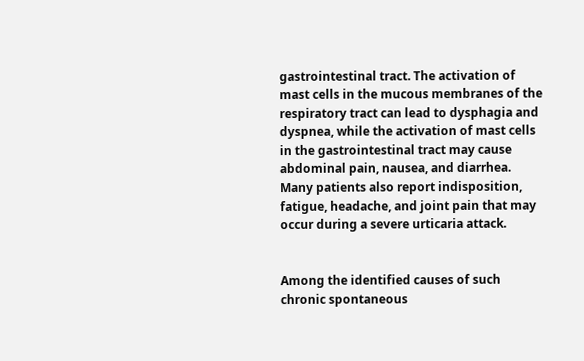gastrointestinal tract. The activation of mast cells in the mucous membranes of the respiratory tract can lead to dysphagia and dyspnea, while the activation of mast cells in the gastrointestinal tract may cause abdominal pain, nausea, and diarrhea. Many patients also report indisposition, fatigue, headache, and joint pain that may occur during a severe urticaria attack.


Among the identified causes of such chronic spontaneous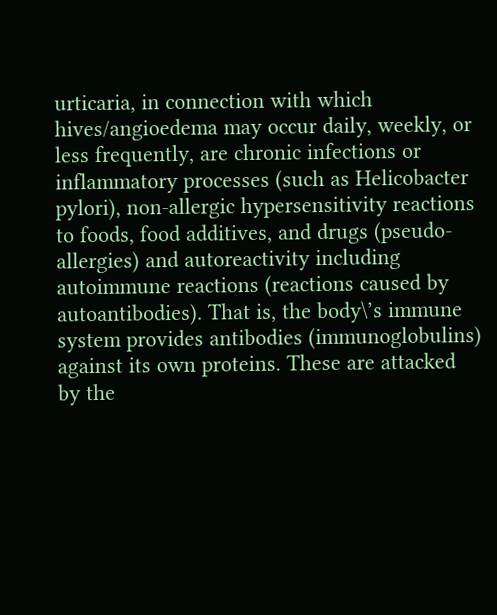urticaria, in connection with which hives/angioedema may occur daily, weekly, or less frequently, are chronic infections or inflammatory processes (such as Helicobacter pylori), non-allergic hypersensitivity reactions to foods, food additives, and drugs (pseudo-allergies) and autoreactivity including autoimmune reactions (reactions caused by autoantibodies). That is, the body\’s immune system provides antibodies (immunoglobulins) against its own proteins. These are attacked by the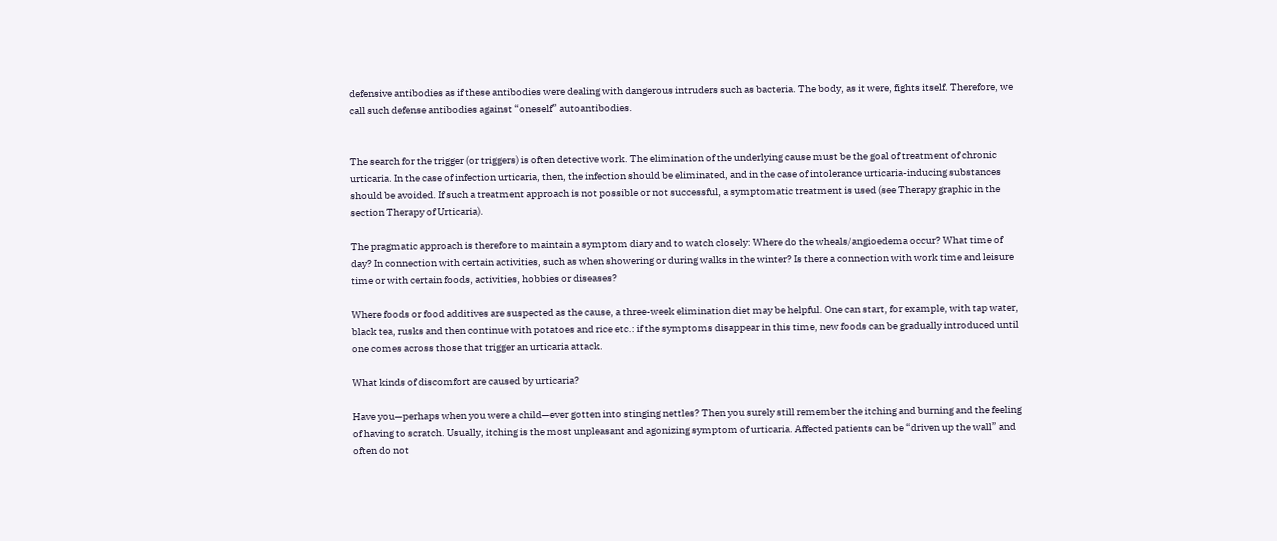defensive antibodies as if these antibodies were dealing with dangerous intruders such as bacteria. The body, as it were, fights itself. Therefore, we call such defense antibodies against “oneself” autoantibodies.


The search for the trigger (or triggers) is often detective work. The elimination of the underlying cause must be the goal of treatment of chronic urticaria. In the case of infection urticaria, then, the infection should be eliminated, and in the case of intolerance urticaria-inducing substances should be avoided. If such a treatment approach is not possible or not successful, a symptomatic treatment is used (see Therapy graphic in the section Therapy of Urticaria).

The pragmatic approach is therefore to maintain a symptom diary and to watch closely: Where do the wheals/angioedema occur? What time of day? In connection with certain activities, such as when showering or during walks in the winter? Is there a connection with work time and leisure time or with certain foods, activities, hobbies or diseases?

Where foods or food additives are suspected as the cause, a three-week elimination diet may be helpful. One can start, for example, with tap water, black tea, rusks and then continue with potatoes and rice etc.: if the symptoms disappear in this time, new foods can be gradually introduced until one comes across those that trigger an urticaria attack.

What kinds of discomfort are caused by urticaria?

Have you—perhaps when you were a child—ever gotten into stinging nettles? Then you surely still remember the itching and burning and the feeling of having to scratch. Usually, itching is the most unpleasant and agonizing symptom of urticaria. Affected patients can be “driven up the wall” and often do not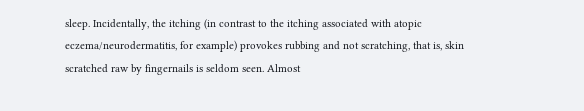sleep. Incidentally, the itching (in contrast to the itching associated with atopic eczema/neurodermatitis, for example) provokes rubbing and not scratching, that is, skin scratched raw by fingernails is seldom seen. Almost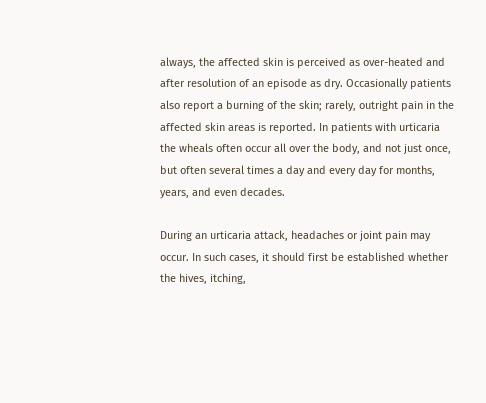always, the affected skin is perceived as over-heated and after resolution of an episode as dry. Occasionally patients also report a burning of the skin; rarely, outright pain in the affected skin areas is reported. In patients with urticaria the wheals often occur all over the body, and not just once, but often several times a day and every day for months, years, and even decades.

During an urticaria attack, headaches or joint pain may occur. In such cases, it should first be established whether the hives, itching,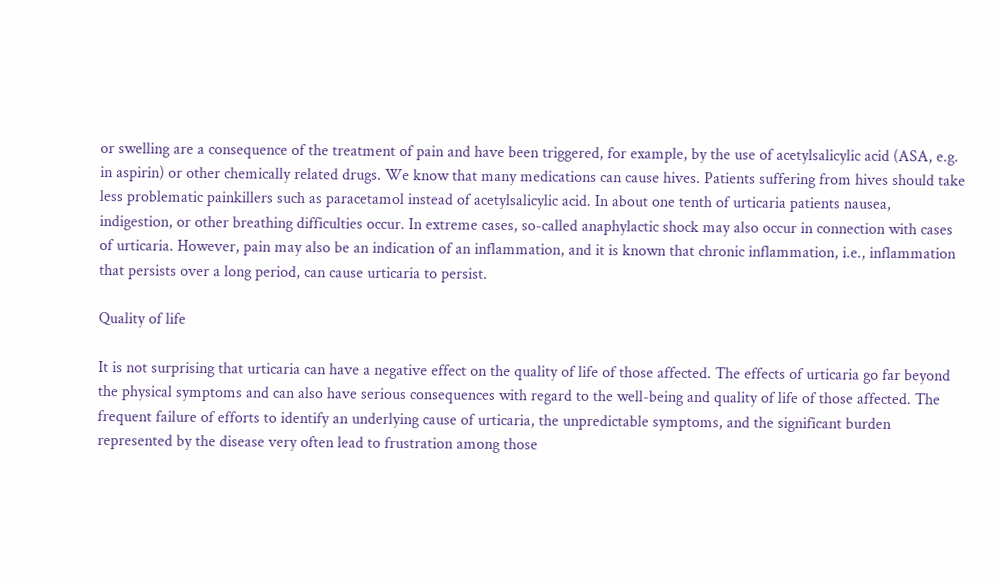or swelling are a consequence of the treatment of pain and have been triggered, for example, by the use of acetylsalicylic acid (ASA, e.g. in aspirin) or other chemically related drugs. We know that many medications can cause hives. Patients suffering from hives should take less problematic painkillers such as paracetamol instead of acetylsalicylic acid. In about one tenth of urticaria patients nausea, indigestion, or other breathing difficulties occur. In extreme cases, so-called anaphylactic shock may also occur in connection with cases of urticaria. However, pain may also be an indication of an inflammation, and it is known that chronic inflammation, i.e., inflammation that persists over a long period, can cause urticaria to persist.

Quality of life

It is not surprising that urticaria can have a negative effect on the quality of life of those affected. The effects of urticaria go far beyond the physical symptoms and can also have serious consequences with regard to the well-being and quality of life of those affected. The frequent failure of efforts to identify an underlying cause of urticaria, the unpredictable symptoms, and the significant burden represented by the disease very often lead to frustration among those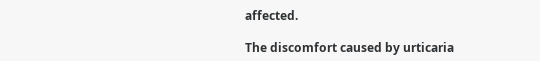affected.

The discomfort caused by urticaria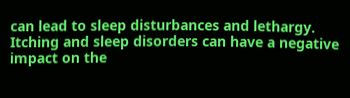can lead to sleep disturbances and lethargy. Itching and sleep disorders can have a negative impact on the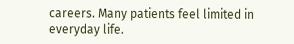careers. Many patients feel limited in everyday life.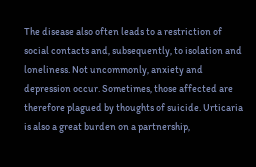The disease also often leads to a restriction of social contacts and, subsequently, to isolation and loneliness. Not uncommonly, anxiety and depression occur. Sometimes, those affected are therefore plagued by thoughts of suicide. Urticaria is also a great burden on a partnership,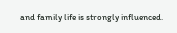and family life is strongly influenced.